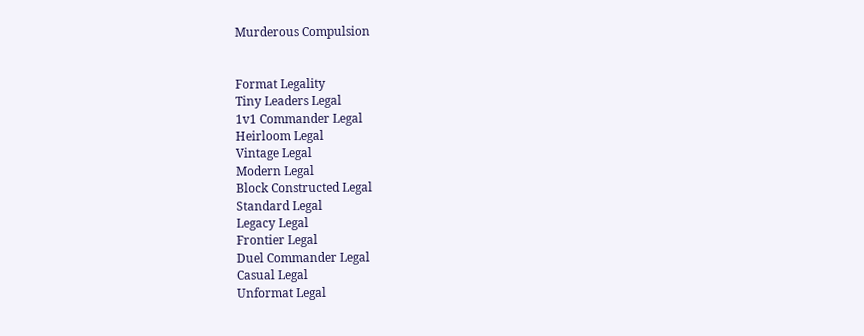Murderous Compulsion


Format Legality
Tiny Leaders Legal
1v1 Commander Legal
Heirloom Legal
Vintage Legal
Modern Legal
Block Constructed Legal
Standard Legal
Legacy Legal
Frontier Legal
Duel Commander Legal
Casual Legal
Unformat Legal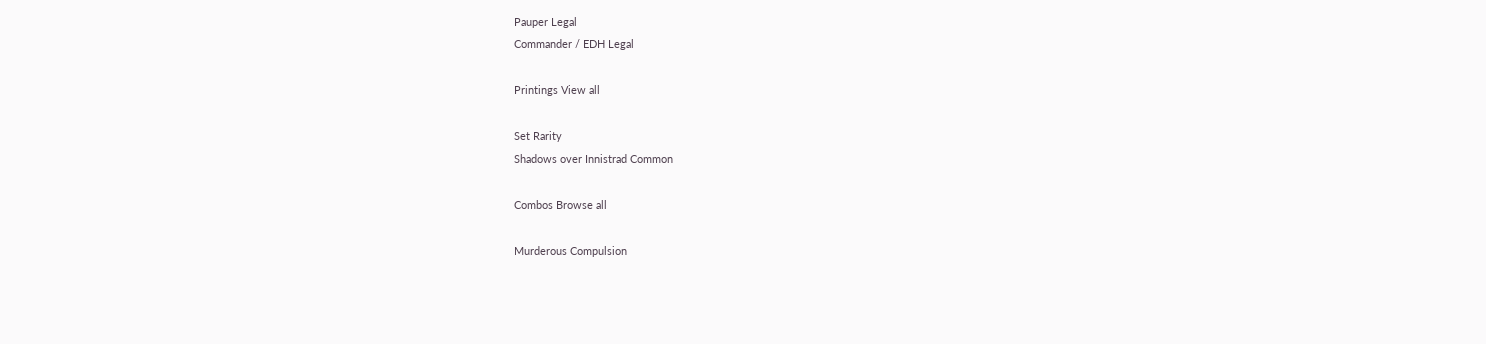Pauper Legal
Commander / EDH Legal

Printings View all

Set Rarity
Shadows over Innistrad Common

Combos Browse all

Murderous Compulsion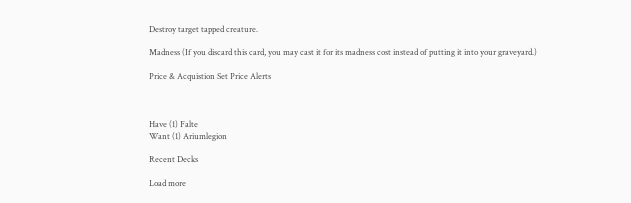Destroy target tapped creature.

Madness (If you discard this card, you may cast it for its madness cost instead of putting it into your graveyard.)

Price & Acquistion Set Price Alerts



Have (1) Falte
Want (1) Ariumlegion

Recent Decks

Load more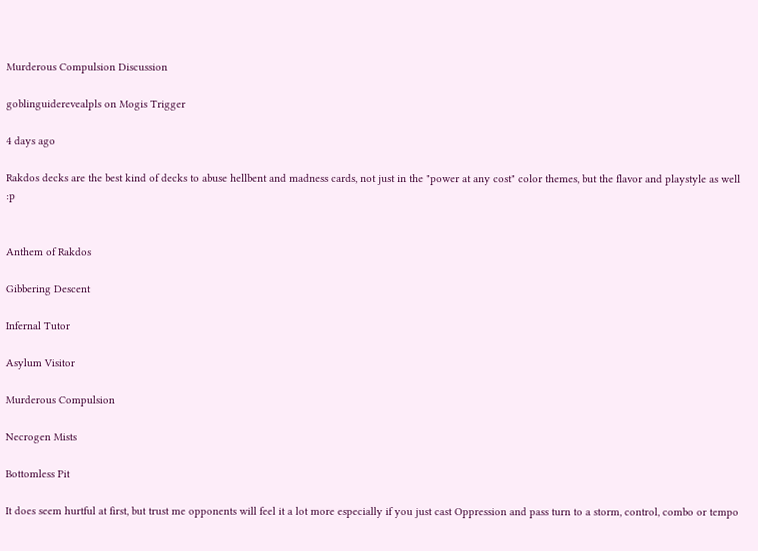Murderous Compulsion Discussion

goblinguiderevealpls on Mogis Trigger

4 days ago

Rakdos decks are the best kind of decks to abuse hellbent and madness cards, not just in the "power at any cost" color themes, but the flavor and playstyle as well :p


Anthem of Rakdos

Gibbering Descent

Infernal Tutor

Asylum Visitor

Murderous Compulsion

Necrogen Mists

Bottomless Pit

It does seem hurtful at first, but trust me opponents will feel it a lot more especially if you just cast Oppression and pass turn to a storm, control, combo or tempo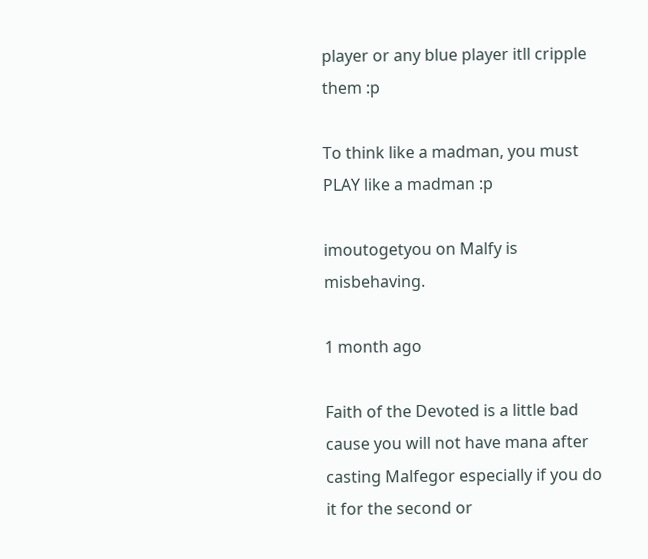player or any blue player itll cripple them :p

To think like a madman, you must PLAY like a madman :p

imoutogetyou on Malfy is misbehaving.

1 month ago

Faith of the Devoted is a little bad cause you will not have mana after casting Malfegor especially if you do it for the second or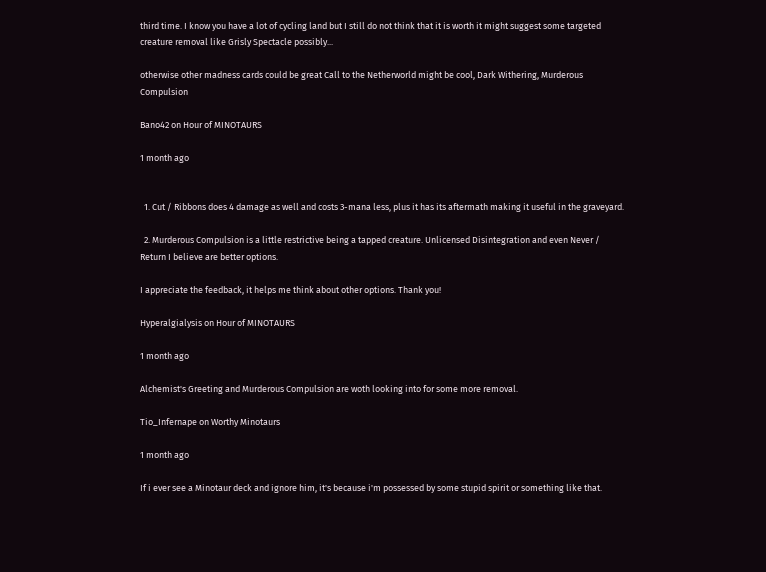third time. I know you have a lot of cycling land but I still do not think that it is worth it might suggest some targeted creature removal like Grisly Spectacle possibly...

otherwise other madness cards could be great Call to the Netherworld might be cool, Dark Withering, Murderous Compulsion

Bano42 on Hour of MINOTAURS

1 month ago


  1. Cut / Ribbons does 4 damage as well and costs 3-mana less, plus it has its aftermath making it useful in the graveyard.

  2. Murderous Compulsion is a little restrictive being a tapped creature. Unlicensed Disintegration and even Never / Return I believe are better options.

I appreciate the feedback, it helps me think about other options. Thank you!

Hyperalgialysis on Hour of MINOTAURS

1 month ago

Alchemist's Greeting and Murderous Compulsion are woth looking into for some more removal.

Tio_Infernape on Worthy Minotaurs

1 month ago

If i ever see a Minotaur deck and ignore him, it's because i'm possessed by some stupid spirit or something like that.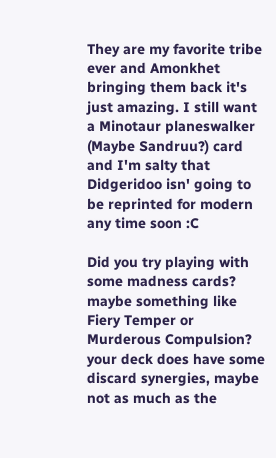They are my favorite tribe ever and Amonkhet bringing them back it's just amazing. I still want a Minotaur planeswalker (Maybe Sandruu?) card and I'm salty that Didgeridoo isn' going to be reprinted for modern any time soon :C

Did you try playing with some madness cards? maybe something like Fiery Temper or Murderous Compulsion? your deck does have some discard synergies, maybe not as much as the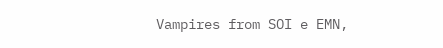Vampires from SOI e EMN,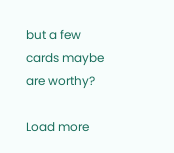but a few cards maybe are worthy?

Load more